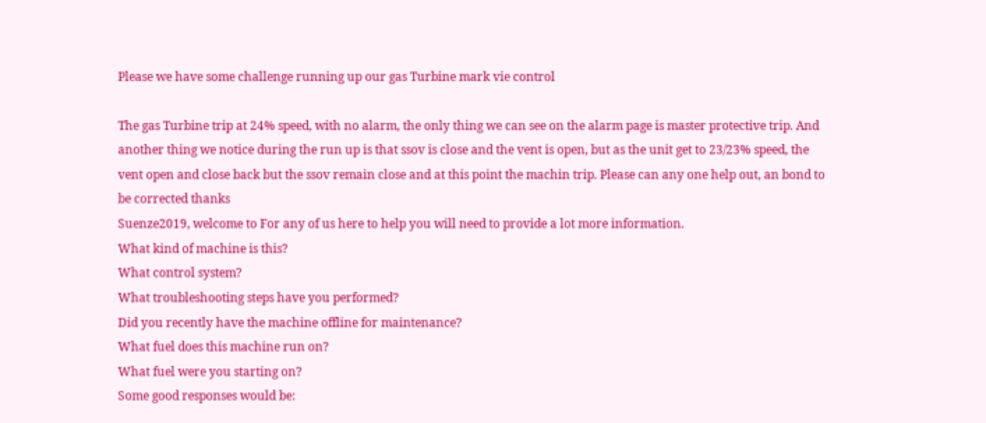Please we have some challenge running up our gas Turbine mark vie control

The gas Turbine trip at 24% speed, with no alarm, the only thing we can see on the alarm page is master protective trip. And another thing we notice during the run up is that ssov is close and the vent is open, but as the unit get to 23/23% speed, the vent open and close back but the ssov remain close and at this point the machin trip. Please can any one help out, an bond to be corrected thanks
Suenze2019, welcome to For any of us here to help you will need to provide a lot more information.
What kind of machine is this?
What control system?
What troubleshooting steps have you performed?
Did you recently have the machine offline for maintenance?
What fuel does this machine run on?
What fuel were you starting on?
Some good responses would be: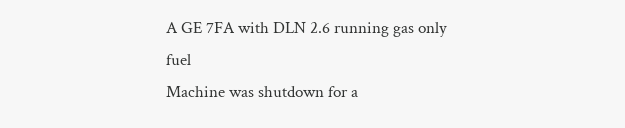A GE 7FA with DLN 2.6 running gas only fuel
Machine was shutdown for a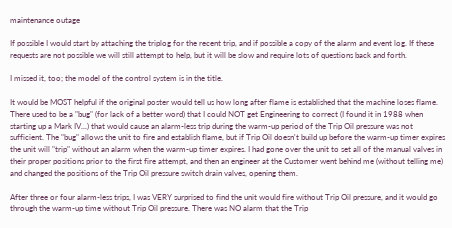maintenance outage

If possible I would start by attaching the triplog for the recent trip, and if possible a copy of the alarm and event log. If these requests are not possible we will still attempt to help, but it will be slow and require lots of questions back and forth.

I missed it, too; the model of the control system is in the title.

It would be MOST helpful if the original poster would tell us how long after flame is established that the machine loses flame.
There used to be a "bug" (for lack of a better word) that I could NOT get Engineering to correct (I found it in 1988 when starting up a Mark IV...) that would cause an alarm-less trip during the warm-up period of the Trip Oil pressure was not sufficient. The "bug" allows the unit to fire and establish flame, but if Trip Oil doesn't build up before the warm-up timer expires the unit will "trip" without an alarm when the warm-up timer expires. I had gone over the unit to set all of the manual valves in their proper positions prior to the first fire attempt, and then an engineer at the Customer went behind me (without telling me) and changed the positions of the Trip Oil pressure switch drain valves, opening them.

After three or four alarm-less trips, I was VERY surprised to find the unit would fire without Trip Oil pressure, and it would go through the warm-up time without Trip Oil pressure. There was NO alarm that the Trip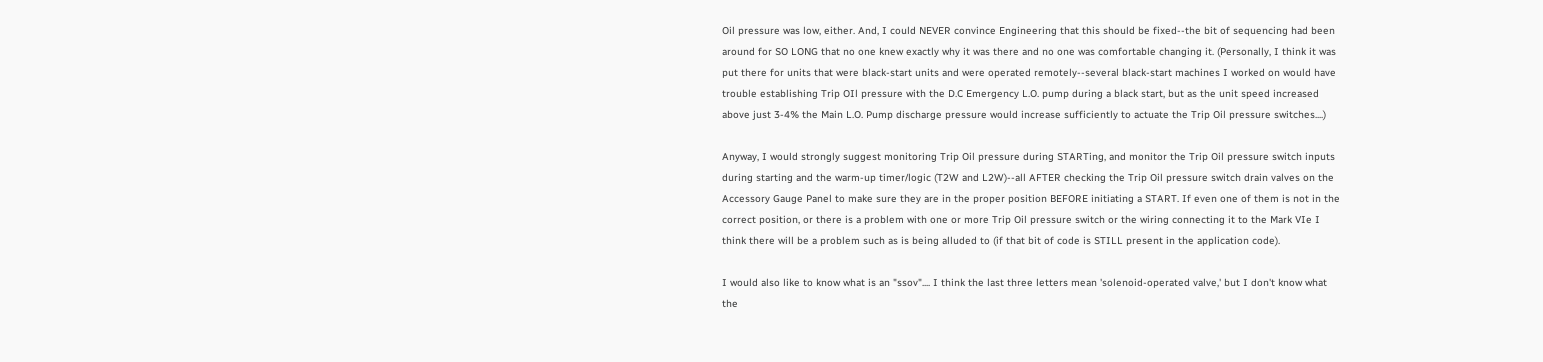Oil pressure was low, either. And, I could NEVER convince Engineering that this should be fixed--the bit of sequencing had been around for SO LONG that no one knew exactly why it was there and no one was comfortable changing it. (Personally, I think it was put there for units that were black-start units and were operated remotely--several black-start machines I worked on would have trouble establishing Trip OIl pressure with the D.C Emergency L.O. pump during a black start, but as the unit speed increased above just 3-4% the Main L.O. Pump discharge pressure would increase sufficiently to actuate the Trip Oil pressure switches....)

Anyway, I would strongly suggest monitoring Trip Oil pressure during STARTing, and monitor the Trip Oil pressure switch inputs during starting and the warm-up timer/logic (T2W and L2W)--all AFTER checking the Trip Oil pressure switch drain valves on the Accessory Gauge Panel to make sure they are in the proper position BEFORE initiating a START. If even one of them is not in the correct position, or there is a problem with one or more Trip Oil pressure switch or the wiring connecting it to the Mark VIe I think there will be a problem such as is being alluded to (if that bit of code is STILL present in the application code).

I would also like to know what is an "ssov".... I think the last three letters mean 'solenoid-operated valve,' but I don't know what the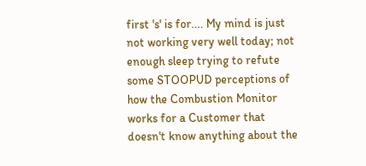first 's' is for.... My mind is just not working very well today; not enough sleep trying to refute some STOOPUD perceptions of how the Combustion Monitor works for a Customer that doesn't know anything about the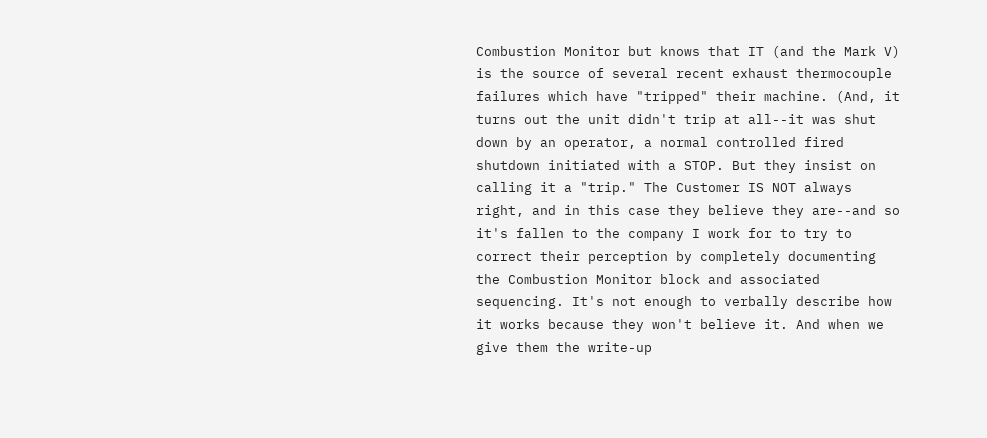Combustion Monitor but knows that IT (and the Mark V) is the source of several recent exhaust thermocouple failures which have "tripped" their machine. (And, it turns out the unit didn't trip at all--it was shut down by an operator, a normal controlled fired shutdown initiated with a STOP. But they insist on calling it a "trip." The Customer IS NOT always right, and in this case they believe they are--and so it's fallen to the company I work for to try to correct their perception by completely documenting the Combustion Monitor block and associated sequencing. It's not enough to verbally describe how it works because they won't believe it. And when we give them the write-up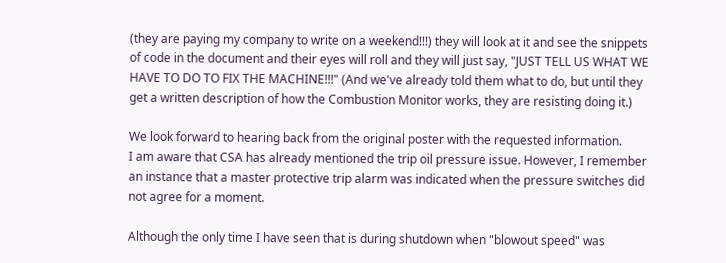(they are paying my company to write on a weekend!!!) they will look at it and see the snippets of code in the document and their eyes will roll and they will just say, "JUST TELL US WHAT WE HAVE TO DO TO FIX THE MACHINE!!!" (And we've already told them what to do, but until they get a written description of how the Combustion Monitor works, they are resisting doing it.)

We look forward to hearing back from the original poster with the requested information.
I am aware that CSA has already mentioned the trip oil pressure issue. However, I remember an instance that a master protective trip alarm was indicated when the pressure switches did not agree for a moment.

Although the only time I have seen that is during shutdown when "blowout speed" was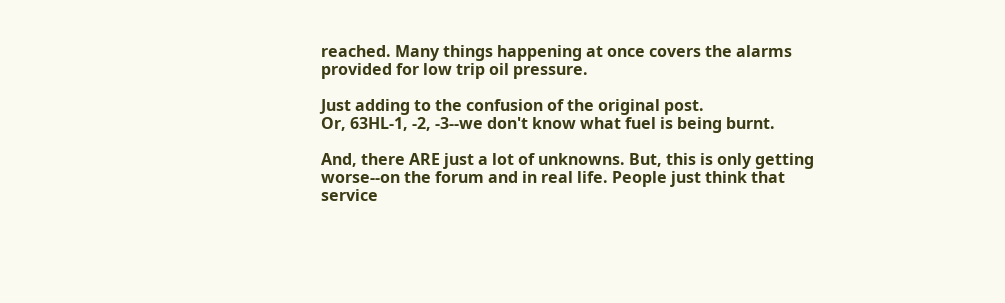reached. Many things happening at once covers the alarms provided for low trip oil pressure.

Just adding to the confusion of the original post.
Or, 63HL-1, -2, -3--we don't know what fuel is being burnt.

And, there ARE just a lot of unknowns. But, this is only getting worse--on the forum and in real life. People just think that service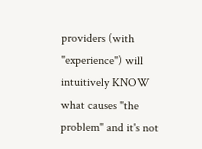providers (with "experience") will intuitively KNOW what causes "the problem" and it's not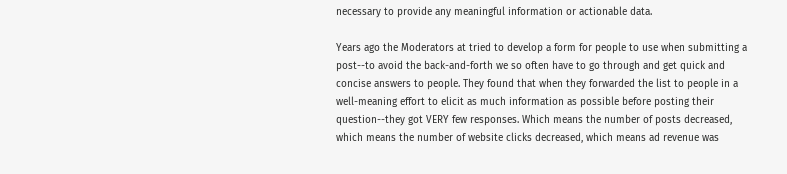necessary to provide any meaningful information or actionable data.

Years ago the Moderators at tried to develop a form for people to use when submitting a post--to avoid the back-and-forth we so often have to go through and get quick and concise answers to people. They found that when they forwarded the list to people in a well-meaning effort to elicit as much information as possible before posting their question--they got VERY few responses. Which means the number of posts decreased, which means the number of website clicks decreased, which means ad revenue was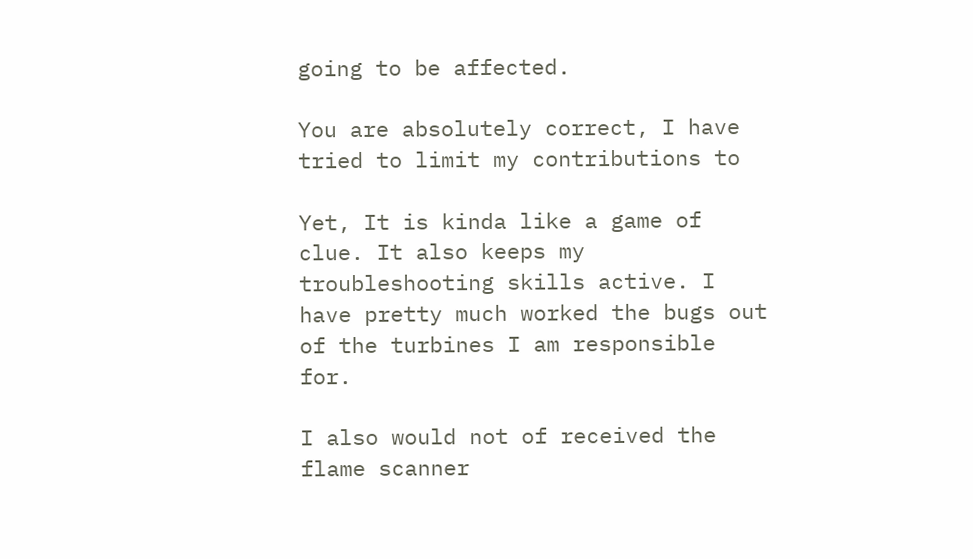going to be affected.

You are absolutely correct, I have tried to limit my contributions to

Yet, It is kinda like a game of clue. It also keeps my troubleshooting skills active. I have pretty much worked the bugs out of the turbines I am responsible for.

I also would not of received the flame scanner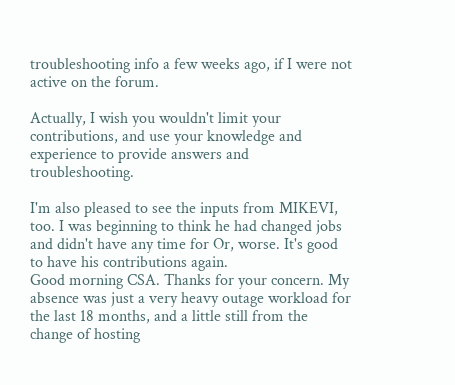troubleshooting info a few weeks ago, if I were not active on the forum.

Actually, I wish you wouldn't limit your contributions, and use your knowledge and experience to provide answers and troubleshooting.

I'm also pleased to see the inputs from MIKEVI, too. I was beginning to think he had changed jobs and didn't have any time for Or, worse. It's good to have his contributions again.
Good morning CSA. Thanks for your concern. My absence was just a very heavy outage workload for the last 18 months, and a little still from the change of hosting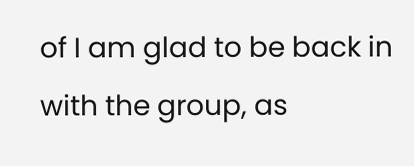of I am glad to be back in with the group, as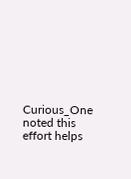Curious_One noted this effort helps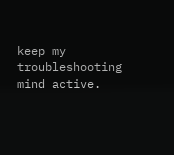keep my troubleshooting mind active.